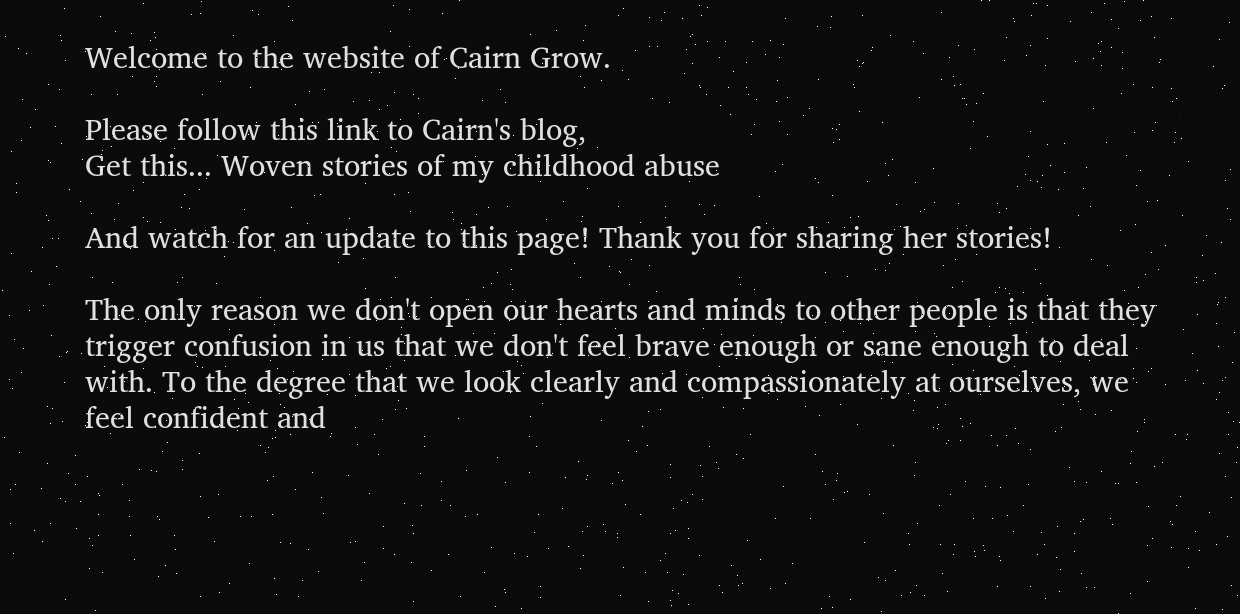Welcome to the website of Cairn Grow.

Please follow this link to Cairn's blog,
Get this... Woven stories of my childhood abuse

And watch for an update to this page! Thank you for sharing her stories!

The only reason we don't open our hearts and minds to other people is that they trigger confusion in us that we don't feel brave enough or sane enough to deal with. To the degree that we look clearly and compassionately at ourselves, we feel confident and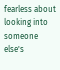fearless about looking into someone else's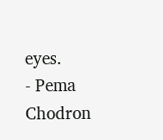eyes.
- Pema Chodron